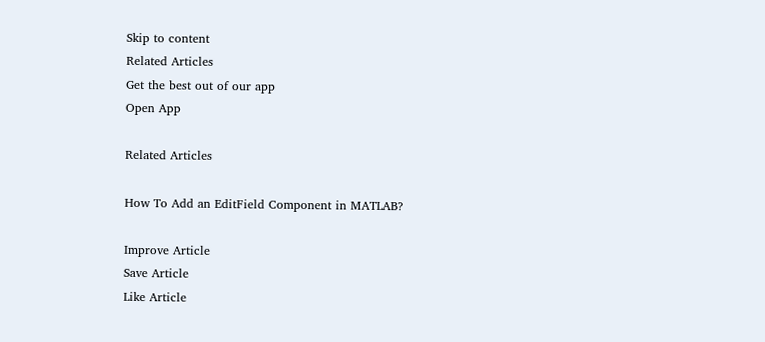Skip to content
Related Articles
Get the best out of our app
Open App

Related Articles

How To Add an EditField Component in MATLAB?

Improve Article
Save Article
Like Article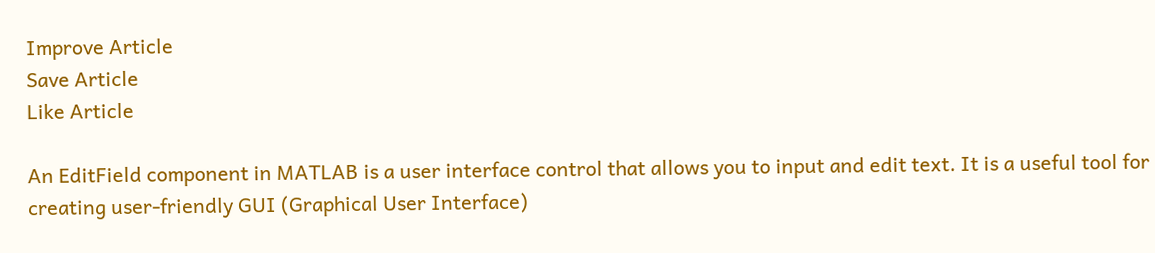Improve Article
Save Article
Like Article

An EditField component in MATLAB is a user interface control that allows you to input and edit text. It is a useful tool for creating user-friendly GUI (Graphical User Interface)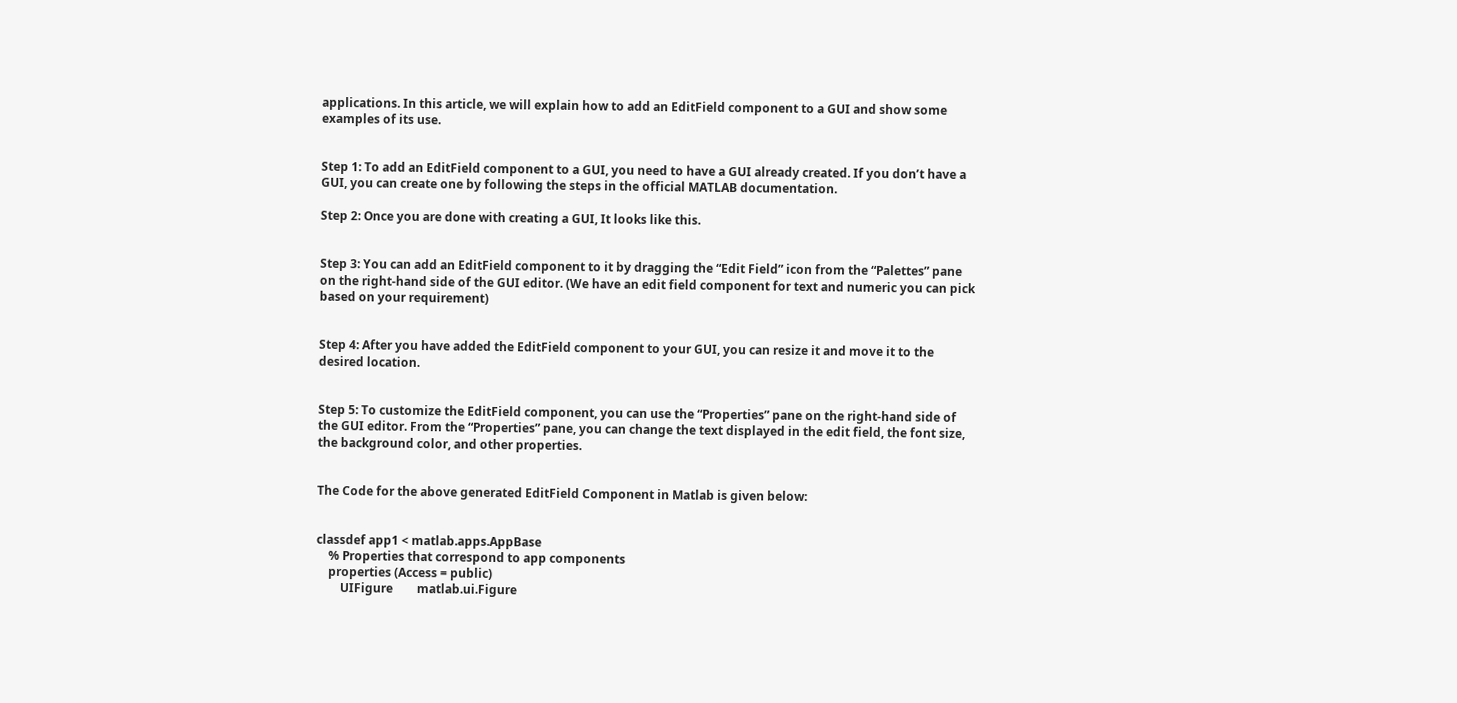applications. In this article, we will explain how to add an EditField component to a GUI and show some examples of its use.


Step 1: To add an EditField component to a GUI, you need to have a GUI already created. If you don’t have a GUI, you can create one by following the steps in the official MATLAB documentation.

Step 2: Once you are done with creating a GUI, It looks like this.


Step 3: You can add an EditField component to it by dragging the “Edit Field” icon from the “Palettes” pane on the right-hand side of the GUI editor. (We have an edit field component for text and numeric you can pick based on your requirement)


Step 4: After you have added the EditField component to your GUI, you can resize it and move it to the desired location.


Step 5: To customize the EditField component, you can use the “Properties” pane on the right-hand side of the GUI editor. From the “Properties” pane, you can change the text displayed in the edit field, the font size, the background color, and other properties.


The Code for the above generated EditField Component in Matlab is given below:


classdef app1 < matlab.apps.AppBase
    % Properties that correspond to app components
    properties (Access = public)
        UIFigure        matlab.ui.Figure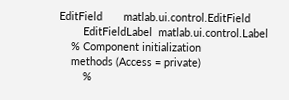EditField       matlab.ui.control.EditField
        EditFieldLabel  matlab.ui.control.Label
    % Component initialization
    methods (Access = private)
        %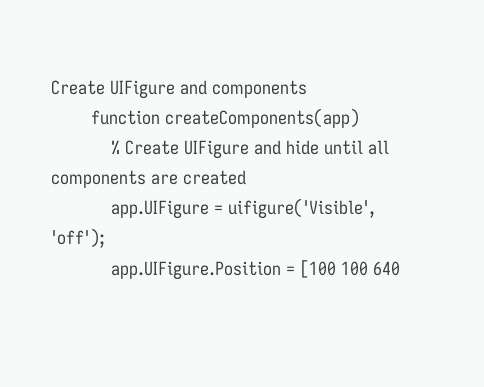Create UIFigure and components
        function createComponents(app)
            % Create UIFigure and hide until all components are created
            app.UIFigure = uifigure('Visible', 'off');
            app.UIFigure.Position = [100 100 640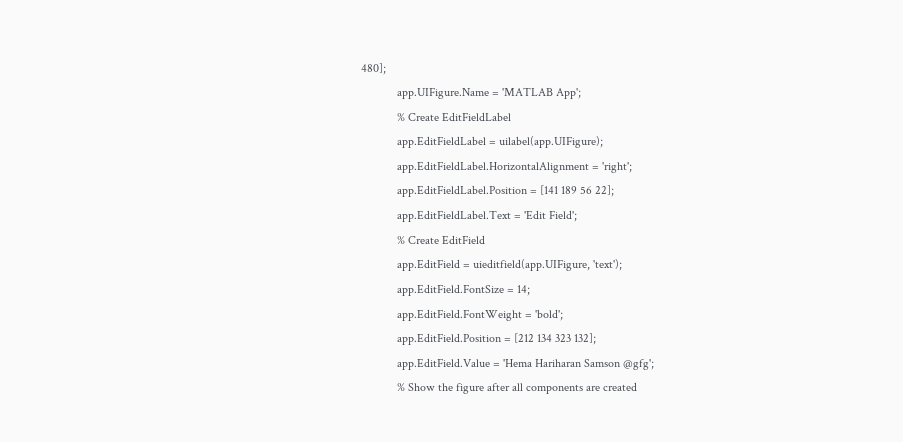480];
            app.UIFigure.Name = 'MATLAB App';
            % Create EditFieldLabel
            app.EditFieldLabel = uilabel(app.UIFigure);
            app.EditFieldLabel.HorizontalAlignment = 'right';
            app.EditFieldLabel.Position = [141 189 56 22];
            app.EditFieldLabel.Text = 'Edit Field';
            % Create EditField
            app.EditField = uieditfield(app.UIFigure, 'text');
            app.EditField.FontSize = 14;
            app.EditField.FontWeight = 'bold';
            app.EditField.Position = [212 134 323 132];
            app.EditField.Value = 'Hema Hariharan Samson @gfg';
            % Show the figure after all components are created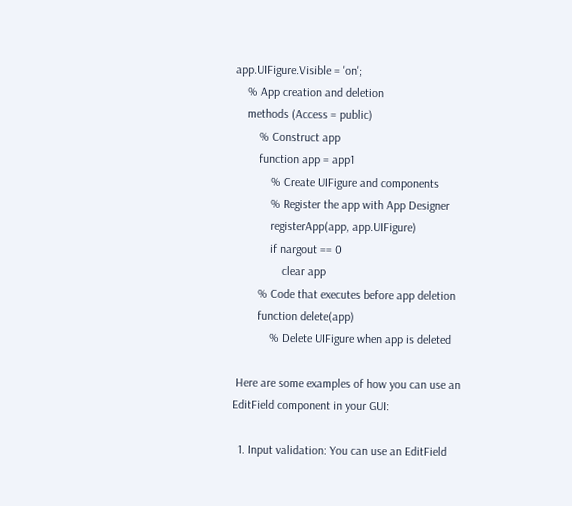app.UIFigure.Visible = 'on';
    % App creation and deletion
    methods (Access = public)
        % Construct app
        function app = app1
            % Create UIFigure and components
            % Register the app with App Designer
            registerApp(app, app.UIFigure)
            if nargout == 0
                clear app
        % Code that executes before app deletion
        function delete(app)
            % Delete UIFigure when app is deleted

 Here are some examples of how you can use an EditField component in your GUI:

  1. Input validation: You can use an EditField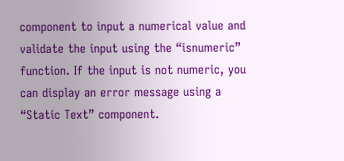component to input a numerical value and validate the input using the “isnumeric” function. If the input is not numeric, you can display an error message using a “Static Text” component.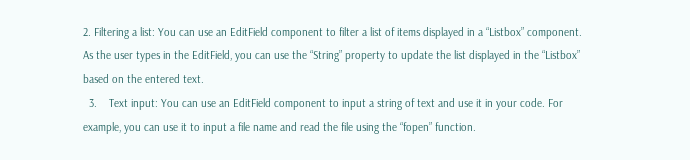2. Filtering a list: You can use an EditField component to filter a list of items displayed in a “Listbox” component. As the user types in the EditField, you can use the “String” property to update the list displayed in the “Listbox” based on the entered text.
  3.    Text input: You can use an EditField component to input a string of text and use it in your code. For example, you can use it to input a file name and read the file using the “fopen” function.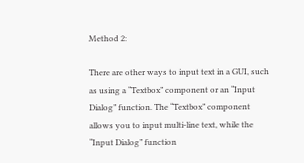Method 2:

There are other ways to input text in a GUI, such as using a “Textbox” component or an “Input Dialog” function. The “Textbox” component allows you to input multi-line text, while the “Input Dialog” function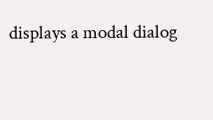displays a modal dialog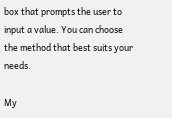box that prompts the user to input a value. You can choose the method that best suits your needs.

My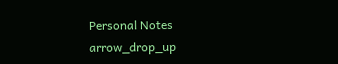Personal Notes arrow_drop_up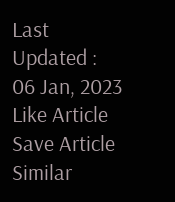Last Updated : 06 Jan, 2023
Like Article
Save Article
Similar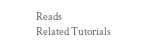Reads
Related Tutorials